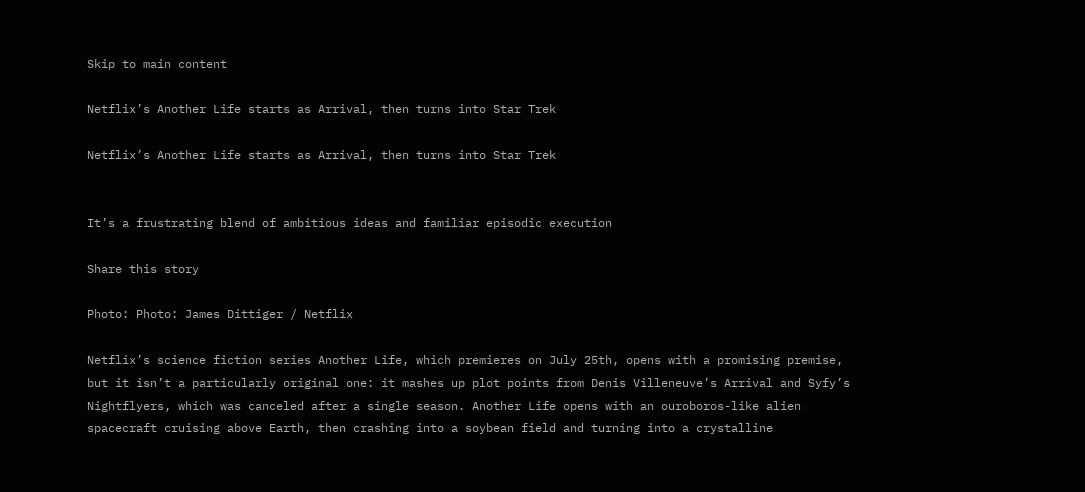Skip to main content

Netflix’s Another Life starts as Arrival, then turns into Star Trek

Netflix’s Another Life starts as Arrival, then turns into Star Trek


It’s a frustrating blend of ambitious ideas and familiar episodic execution

Share this story

Photo: Photo: James Dittiger / Netflix

Netflix’s science fiction series Another Life, which premieres on July 25th, opens with a promising premise, but it isn’t a particularly original one: it mashes up plot points from Denis Villeneuve’s Arrival and Syfy’s Nightflyers, which was canceled after a single season. Another Life opens with an ouroboros-like alien spacecraft cruising above Earth, then crashing into a soybean field and turning into a crystalline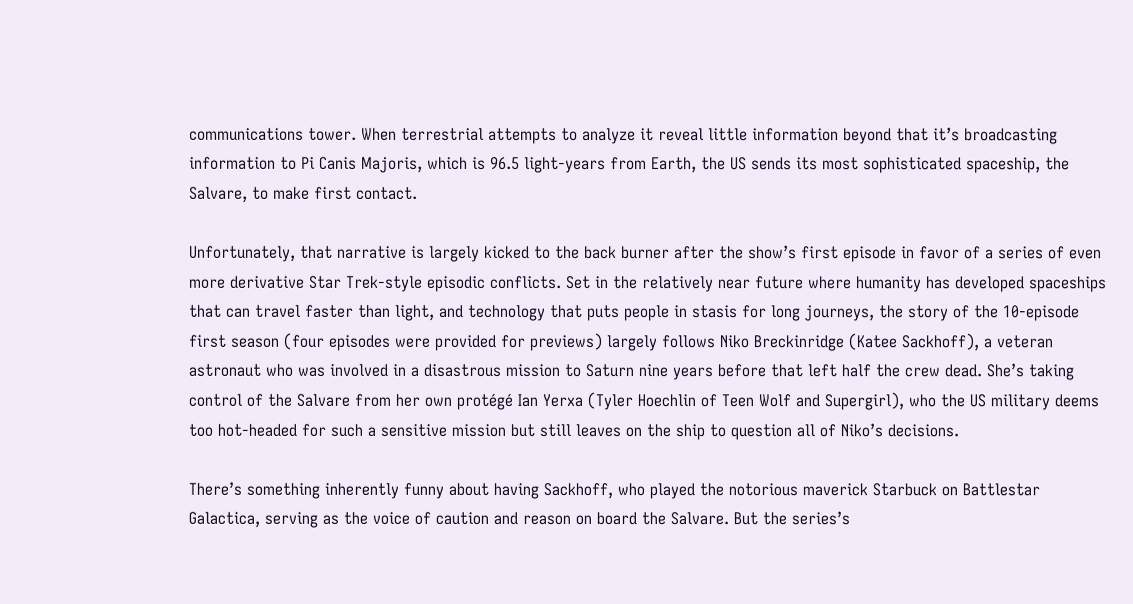communications tower. When terrestrial attempts to analyze it reveal little information beyond that it’s broadcasting information to Pi Canis Majoris, which is 96.5 light-years from Earth, the US sends its most sophisticated spaceship, the Salvare, to make first contact.

Unfortunately, that narrative is largely kicked to the back burner after the show’s first episode in favor of a series of even more derivative Star Trek-style episodic conflicts. Set in the relatively near future where humanity has developed spaceships that can travel faster than light, and technology that puts people in stasis for long journeys, the story of the 10-episode first season (four episodes were provided for previews) largely follows Niko Breckinridge (Katee Sackhoff), a veteran astronaut who was involved in a disastrous mission to Saturn nine years before that left half the crew dead. She’s taking control of the Salvare from her own protégé Ian Yerxa (Tyler Hoechlin of Teen Wolf and Supergirl), who the US military deems too hot-headed for such a sensitive mission but still leaves on the ship to question all of Niko’s decisions.

There’s something inherently funny about having Sackhoff, who played the notorious maverick Starbuck on Battlestar Galactica, serving as the voice of caution and reason on board the Salvare. But the series’s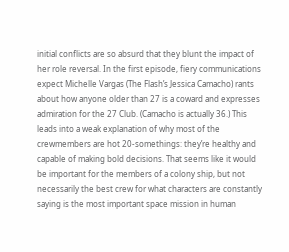initial conflicts are so absurd that they blunt the impact of her role reversal. In the first episode, fiery communications expect Michelle Vargas (The Flash’s Jessica Camacho) rants about how anyone older than 27 is a coward and expresses admiration for the 27 Club. (Camacho is actually 36.) This leads into a weak explanation of why most of the crewmembers are hot 20-somethings: they’re healthy and capable of making bold decisions. That seems like it would be important for the members of a colony ship, but not necessarily the best crew for what characters are constantly saying is the most important space mission in human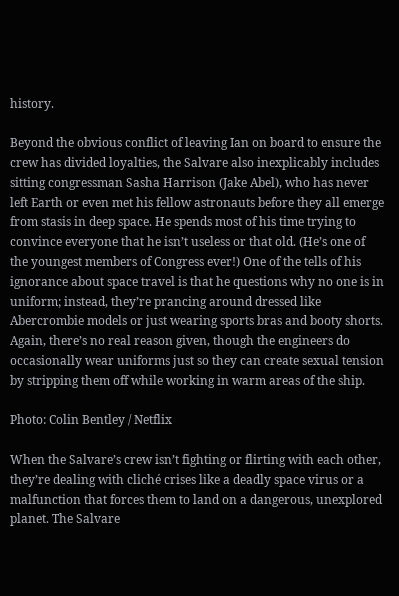history.

Beyond the obvious conflict of leaving Ian on board to ensure the crew has divided loyalties, the Salvare also inexplicably includes sitting congressman Sasha Harrison (Jake Abel), who has never left Earth or even met his fellow astronauts before they all emerge from stasis in deep space. He spends most of his time trying to convince everyone that he isn’t useless or that old. (He’s one of the youngest members of Congress ever!) One of the tells of his ignorance about space travel is that he questions why no one is in uniform; instead, they’re prancing around dressed like Abercrombie models or just wearing sports bras and booty shorts. Again, there’s no real reason given, though the engineers do occasionally wear uniforms just so they can create sexual tension by stripping them off while working in warm areas of the ship.

Photo: Colin Bentley / Netflix

When the Salvare’s crew isn’t fighting or flirting with each other, they’re dealing with cliché crises like a deadly space virus or a malfunction that forces them to land on a dangerous, unexplored planet. The Salvare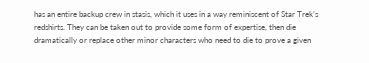has an entire backup crew in stasis, which it uses in a way reminiscent of Star Trek’s redshirts. They can be taken out to provide some form of expertise, then die dramatically or replace other minor characters who need to die to prove a given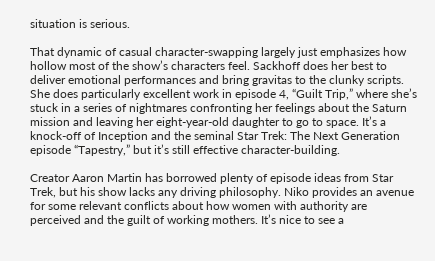situation is serious.

That dynamic of casual character-swapping largely just emphasizes how hollow most of the show’s characters feel. Sackhoff does her best to deliver emotional performances and bring gravitas to the clunky scripts. She does particularly excellent work in episode 4, “Guilt Trip,” where she’s stuck in a series of nightmares confronting her feelings about the Saturn mission and leaving her eight-year-old daughter to go to space. It’s a knock-off of Inception and the seminal Star Trek: The Next Generation episode “Tapestry,” but it’s still effective character-building.

Creator Aaron Martin has borrowed plenty of episode ideas from Star Trek, but his show lacks any driving philosophy. Niko provides an avenue for some relevant conflicts about how women with authority are perceived and the guilt of working mothers. It’s nice to see a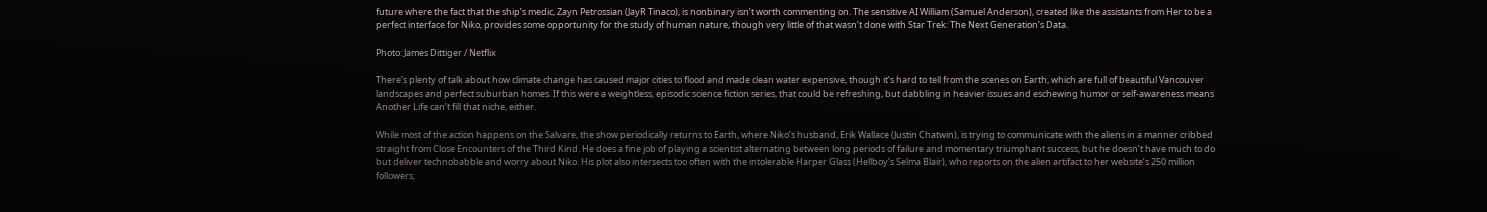future where the fact that the ship’s medic, Zayn Petrossian (JayR Tinaco), is nonbinary isn’t worth commenting on. The sensitive AI William (Samuel Anderson), created like the assistants from Her to be a perfect interface for Niko, provides some opportunity for the study of human nature, though very little of that wasn’t done with Star Trek: The Next Generation’s Data.

Photo: James Dittiger / Netflix

There’s plenty of talk about how climate change has caused major cities to flood and made clean water expensive, though it’s hard to tell from the scenes on Earth, which are full of beautiful Vancouver landscapes and perfect suburban homes. If this were a weightless, episodic science fiction series, that could be refreshing, but dabbling in heavier issues and eschewing humor or self-awareness means Another Life can’t fill that niche, either.

While most of the action happens on the Salvare, the show periodically returns to Earth, where Niko’s husband, Erik Wallace (Justin Chatwin), is trying to communicate with the aliens in a manner cribbed straight from Close Encounters of the Third Kind. He does a fine job of playing a scientist alternating between long periods of failure and momentary triumphant success, but he doesn’t have much to do but deliver technobabble and worry about Niko. His plot also intersects too often with the intolerable Harper Glass (Hellboy’s Selma Blair), who reports on the alien artifact to her website’s 250 million followers,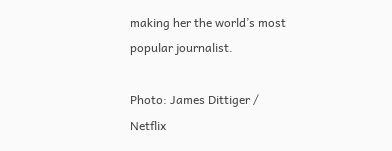making her the world’s most popular journalist.

Photo: James Dittiger / Netflix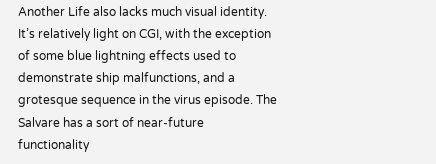Another Life also lacks much visual identity. It’s relatively light on CGI, with the exception of some blue lightning effects used to demonstrate ship malfunctions, and a grotesque sequence in the virus episode. The Salvare has a sort of near-future functionality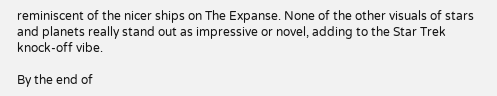reminiscent of the nicer ships on The Expanse. None of the other visuals of stars and planets really stand out as impressive or novel, adding to the Star Trek knock-off vibe.

By the end of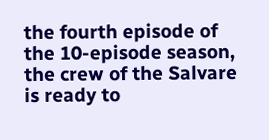the fourth episode of the 10-episode season, the crew of the Salvare is ready to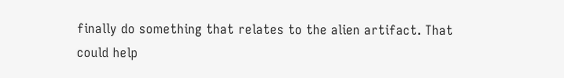finally do something that relates to the alien artifact. That could help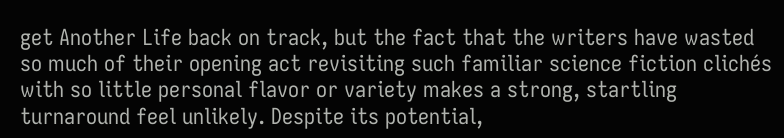get Another Life back on track, but the fact that the writers have wasted so much of their opening act revisiting such familiar science fiction clichés with so little personal flavor or variety makes a strong, startling turnaround feel unlikely. Despite its potential,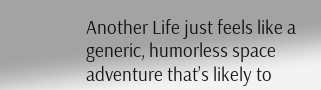Another Life just feels like a generic, humorless space adventure that’s likely to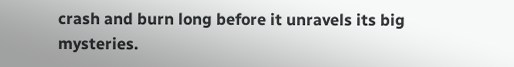crash and burn long before it unravels its big mysteries.